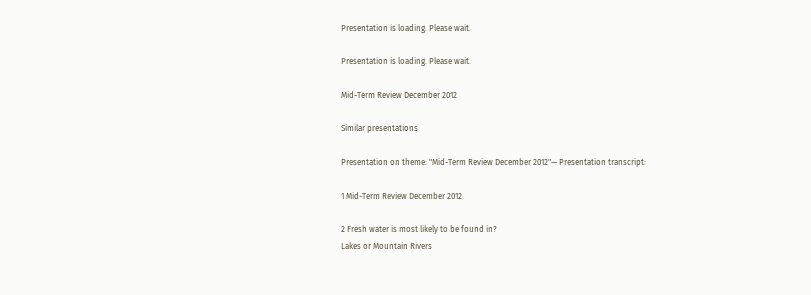Presentation is loading. Please wait.

Presentation is loading. Please wait.

Mid-Term Review December 2012

Similar presentations

Presentation on theme: "Mid-Term Review December 2012"— Presentation transcript:

1 Mid-Term Review December 2012

2 Fresh water is most likely to be found in?
Lakes or Mountain Rivers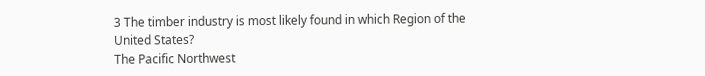3 The timber industry is most likely found in which Region of the United States?
The Pacific Northwest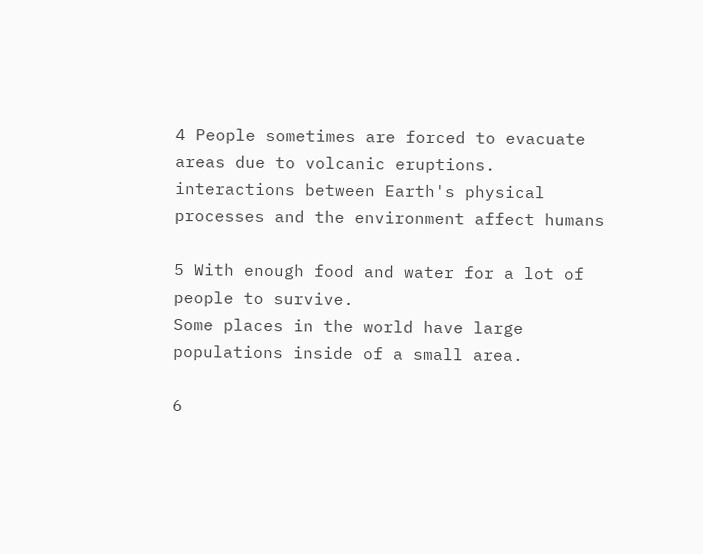4 People sometimes are forced to evacuate areas due to volcanic eruptions.
interactions between Earth's physical processes and the environment affect humans

5 With enough food and water for a lot of people to survive.
Some places in the world have large populations inside of a small area.

6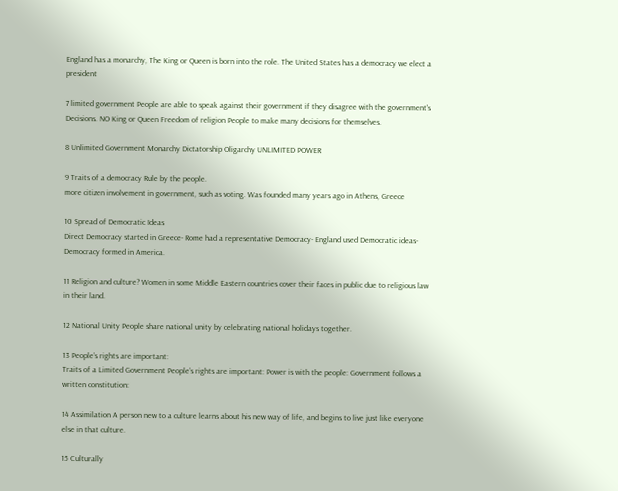England has a monarchy, The King or Queen is born into the role. The United States has a democracy we elect a president

7 limited government People are able to speak against their government if they disagree with the government's Decisions. NO King or Queen Freedom of religion People to make many decisions for themselves.

8 Unlimited Government Monarchy Dictatorship Oligarchy UNLIMITED POWER

9 Traits of a democracy Rule by the people.
more citizen involvement in government, such as voting. Was founded many years ago in Athens, Greece

10 Spread of Democratic Ideas
Direct Democracy started in Greece- Rome had a representative Democracy- England used Democratic ideas- Democracy formed in America.

11 Religion and culture? Women in some Middle Eastern countries cover their faces in public due to religious law in their land.

12 National Unity People share national unity by celebrating national holidays together.

13 People’s rights are important:
Traits of a Limited Government People’s rights are important: Power is with the people: Government follows a written constitution:

14 Assimilation A person new to a culture learns about his new way of life, and begins to live just like everyone else in that culture.

15 Culturally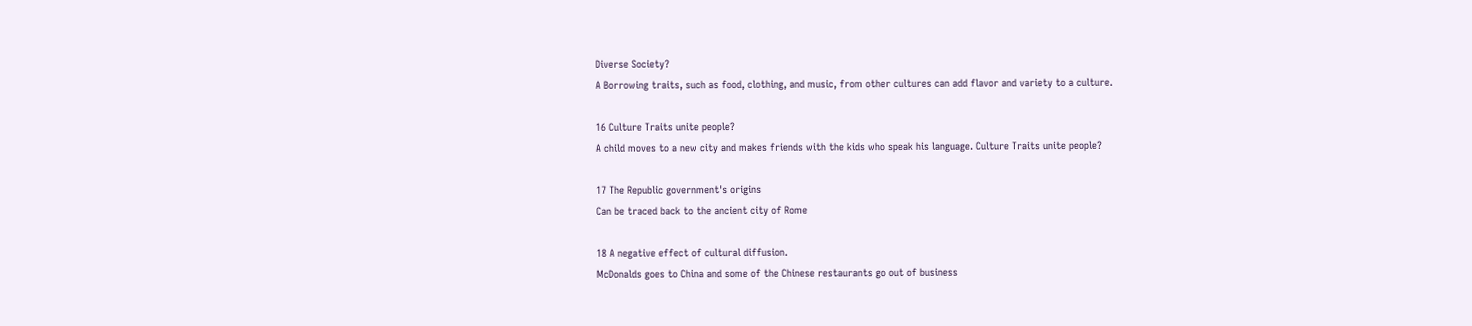Diverse Society?
A Borrowing traits, such as food, clothing, and music, from other cultures can add flavor and variety to a culture.

16 Culture Traits unite people?
A child moves to a new city and makes friends with the kids who speak his language. Culture Traits unite people?

17 The Republic government's origins
Can be traced back to the ancient city of Rome

18 A negative effect of cultural diffusion.
McDonalds goes to China and some of the Chinese restaurants go out of business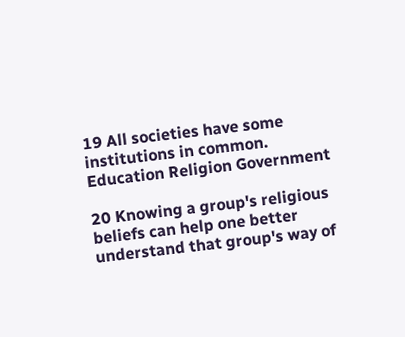19 All societies have some institutions in common.
Education Religion Government

20 Knowing a group's religious beliefs can help one better understand that group's way of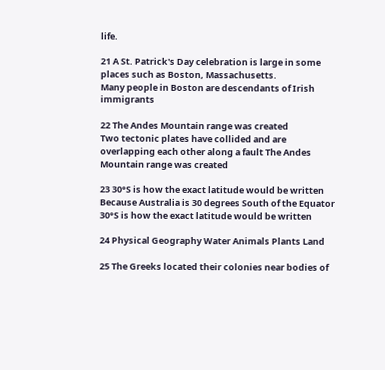life.

21 A St. Patrick's Day celebration is large in some places such as Boston, Massachusetts.
Many people in Boston are descendants of Irish immigrants

22 The Andes Mountain range was created
Two tectonic plates have collided and are overlapping each other along a fault The Andes Mountain range was created

23 30°S is how the exact latitude would be written
Because Australia is 30 degrees South of the Equator 30°S is how the exact latitude would be written

24 Physical Geography Water Animals Plants Land

25 The Greeks located their colonies near bodies of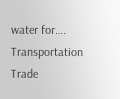water for….
Transportation Trade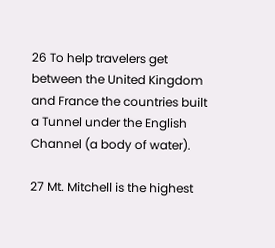26 To help travelers get between the United Kingdom and France the countries built a Tunnel under the English Channel (a body of water).

27 Mt. Mitchell is the highest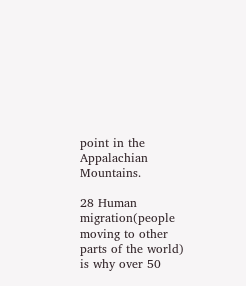point in the
Appalachian Mountains.

28 Human migration(people moving to other parts of the world)
is why over 50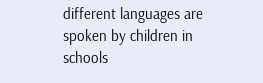different languages are spoken by children in schools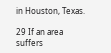in Houston, Texas.

29 If an area suffers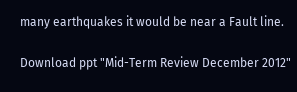many earthquakes it would be near a Fault line.

Download ppt "Mid-Term Review December 2012"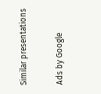Similar presentations

Ads by Google